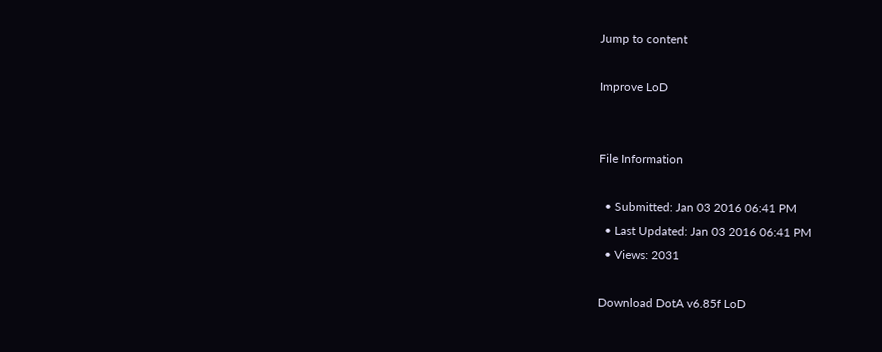Jump to content

Improve LoD


File Information

  • Submitted: Jan 03 2016 06:41 PM
  • Last Updated: Jan 03 2016 06:41 PM
  • Views: 2031

Download DotA v6.85f LoD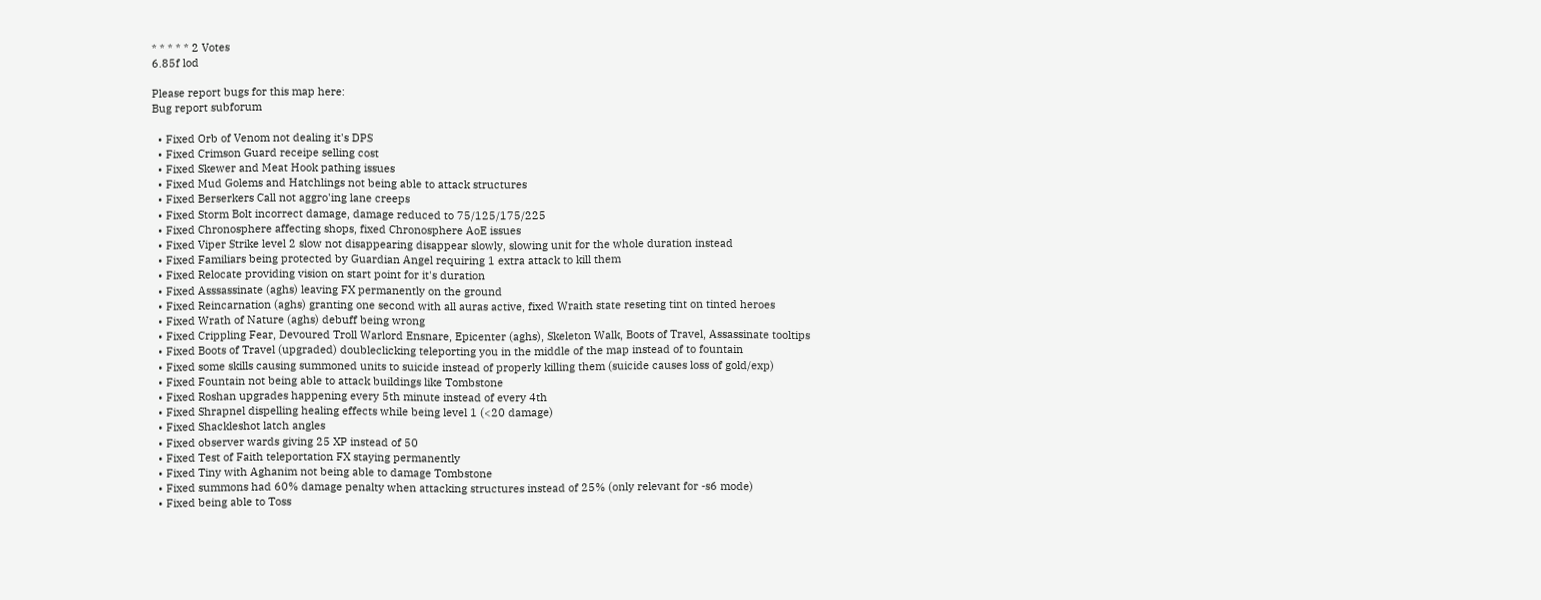* * * * * 2 Votes
6.85f lod

Please report bugs for this map here:
Bug report subforum

  • Fixed Orb of Venom not dealing it's DPS
  • Fixed Crimson Guard receipe selling cost
  • Fixed Skewer and Meat Hook pathing issues
  • Fixed Mud Golems and Hatchlings not being able to attack structures
  • Fixed Berserkers Call not aggro'ing lane creeps
  • Fixed Storm Bolt incorrect damage, damage reduced to 75/125/175/225
  • Fixed Chronosphere affecting shops, fixed Chronosphere AoE issues
  • Fixed Viper Strike level 2 slow not disappearing disappear slowly, slowing unit for the whole duration instead
  • Fixed Familiars being protected by Guardian Angel requiring 1 extra attack to kill them
  • Fixed Relocate providing vision on start point for it's duration
  • Fixed Asssassinate (aghs) leaving FX permanently on the ground
  • Fixed Reincarnation (aghs) granting one second with all auras active, fixed Wraith state reseting tint on tinted heroes
  • Fixed Wrath of Nature (aghs) debuff being wrong
  • Fixed Crippling Fear, Devoured Troll Warlord Ensnare, Epicenter (aghs), Skeleton Walk, Boots of Travel, Assassinate tooltips
  • Fixed Boots of Travel (upgraded) doubleclicking teleporting you in the middle of the map instead of to fountain
  • Fixed some skills causing summoned units to suicide instead of properly killing them (suicide causes loss of gold/exp)
  • Fixed Fountain not being able to attack buildings like Tombstone
  • Fixed Roshan upgrades happening every 5th minute instead of every 4th
  • Fixed Shrapnel dispelling healing effects while being level 1 (<20 damage)
  • Fixed Shackleshot latch angles
  • Fixed observer wards giving 25 XP instead of 50
  • Fixed Test of Faith teleportation FX staying permanently
  • Fixed Tiny with Aghanim not being able to damage Tombstone
  • Fixed summons had 60% damage penalty when attacking structures instead of 25% (only relevant for -s6 mode)
  • Fixed being able to Toss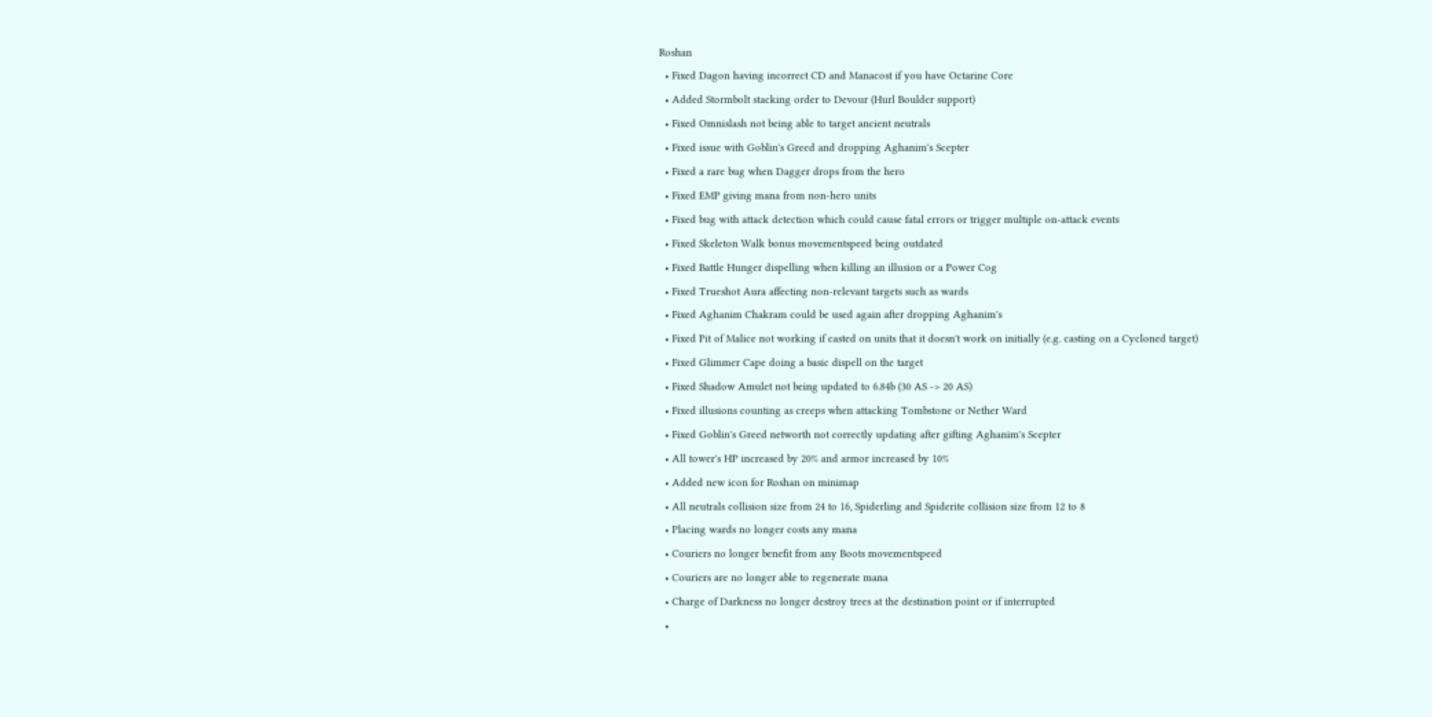Roshan
  • Fixed Dagon having incorrect CD and Manacost if you have Octarine Core
  • Added Stormbolt stacking order to Devour (Hurl Boulder support)
  • Fixed Omnislash not being able to target ancient neutrals
  • Fixed issue with Goblin's Greed and dropping Aghanim's Scepter
  • Fixed a rare bug when Dagger drops from the hero
  • Fixed EMP giving mana from non-hero units
  • Fixed bug with attack detection which could cause fatal errors or trigger multiple on-attack events
  • Fixed Skeleton Walk bonus movementspeed being outdated
  • Fixed Battle Hunger dispelling when killing an illusion or a Power Cog
  • Fixed Trueshot Aura affecting non-relevant targets such as wards
  • Fixed Aghanim Chakram could be used again after dropping Aghanim's
  • Fixed Pit of Malice not working if casted on units that it doesn't work on initially (e.g. casting on a Cycloned target)
  • Fixed Glimmer Cape doing a basic dispell on the target
  • Fixed Shadow Amulet not being updated to 6.84b (30 AS -> 20 AS)
  • Fixed illusions counting as creeps when attacking Tombstone or Nether Ward
  • Fixed Goblin's Greed networth not correctly updating after gifting Aghanim's Scepter
  • All tower's HP increased by 20% and armor increased by 10%
  • Added new icon for Roshan on minimap
  • All neutrals collision size from 24 to 16, Spiderling and Spiderite collision size from 12 to 8
  • Placing wards no longer costs any mana
  • Couriers no longer benefit from any Boots movementspeed
  • Couriers are no longer able to regenerate mana
  • Charge of Darkness no longer destroy trees at the destination point or if interrupted
  •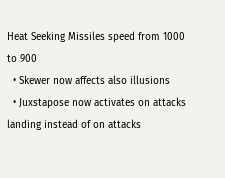Heat Seeking Missiles speed from 1000 to 900
  • Skewer now affects also illusions
  • Juxstapose now activates on attacks landing instead of on attacks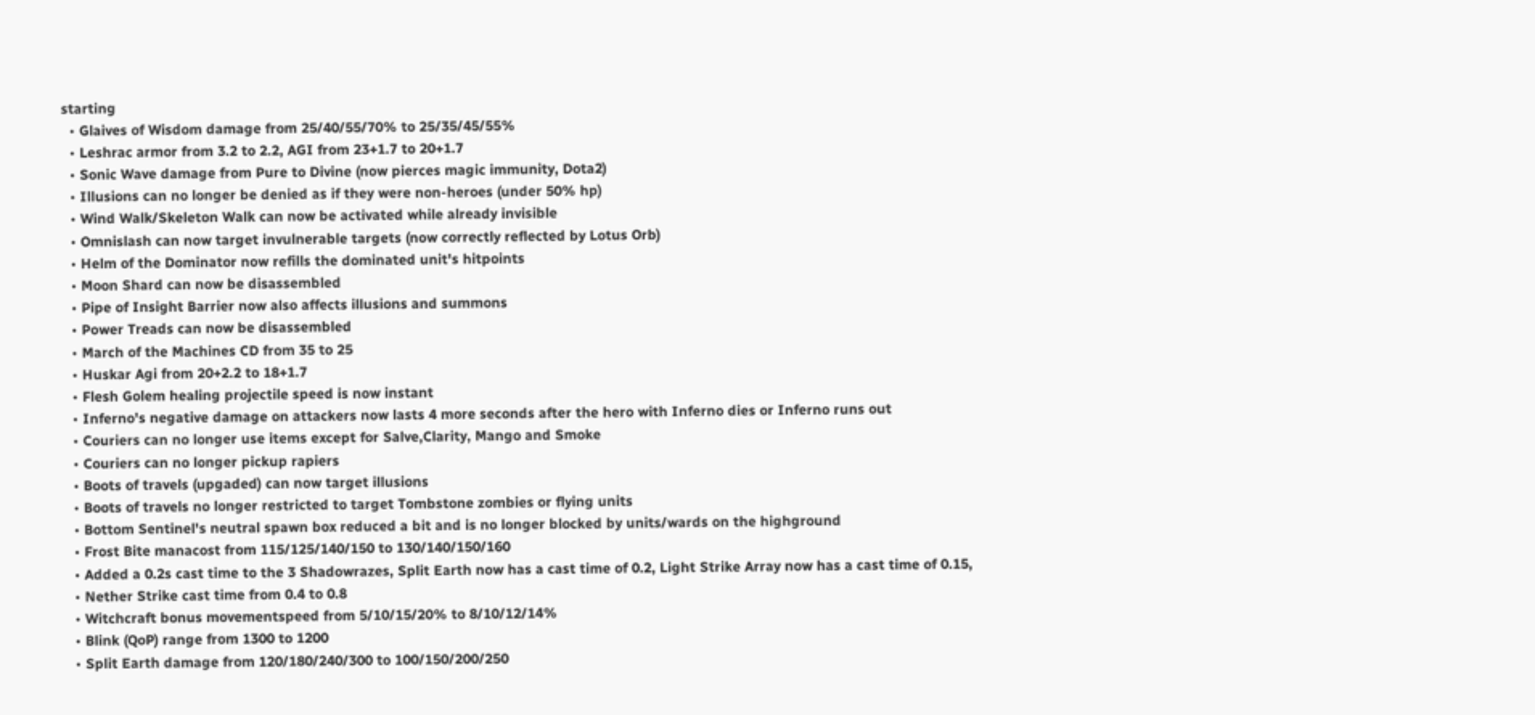starting
  • Glaives of Wisdom damage from 25/40/55/70% to 25/35/45/55%
  • Leshrac armor from 3.2 to 2.2, AGI from 23+1.7 to 20+1.7
  • Sonic Wave damage from Pure to Divine (now pierces magic immunity, Dota2)
  • Illusions can no longer be denied as if they were non-heroes (under 50% hp)
  • Wind Walk/Skeleton Walk can now be activated while already invisible
  • Omnislash can now target invulnerable targets (now correctly reflected by Lotus Orb)
  • Helm of the Dominator now refills the dominated unit's hitpoints
  • Moon Shard can now be disassembled
  • Pipe of Insight Barrier now also affects illusions and summons
  • Power Treads can now be disassembled
  • March of the Machines CD from 35 to 25
  • Huskar Agi from 20+2.2 to 18+1.7
  • Flesh Golem healing projectile speed is now instant
  • Inferno's negative damage on attackers now lasts 4 more seconds after the hero with Inferno dies or Inferno runs out
  • Couriers can no longer use items except for Salve,Clarity, Mango and Smoke
  • Couriers can no longer pickup rapiers
  • Boots of travels (upgaded) can now target illusions
  • Boots of travels no longer restricted to target Tombstone zombies or flying units
  • Bottom Sentinel's neutral spawn box reduced a bit and is no longer blocked by units/wards on the highground
  • Frost Bite manacost from 115/125/140/150 to 130/140/150/160
  • Added a 0.2s cast time to the 3 Shadowrazes, Split Earth now has a cast time of 0.2, Light Strike Array now has a cast time of 0.15,
  • Nether Strike cast time from 0.4 to 0.8
  • Witchcraft bonus movementspeed from 5/10/15/20% to 8/10/12/14%
  • Blink (QoP) range from 1300 to 1200
  • Split Earth damage from 120/180/240/300 to 100/150/200/250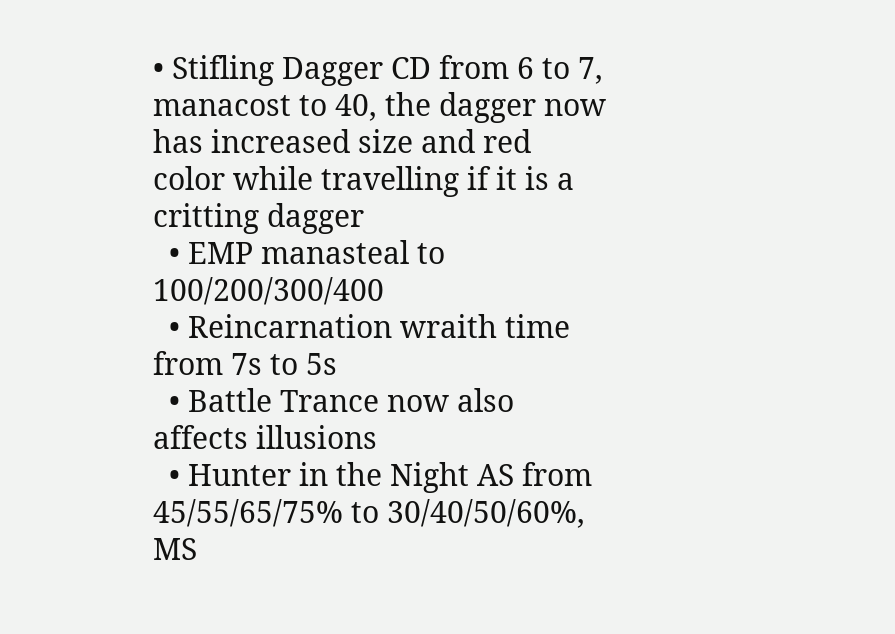• Stifling Dagger CD from 6 to 7, manacost to 40, the dagger now has increased size and red color while travelling if it is a critting dagger
  • EMP manasteal to 100/200/300/400
  • Reincarnation wraith time from 7s to 5s
  • Battle Trance now also affects illusions
  • Hunter in the Night AS from 45/55/65/75% to 30/40/50/60%, MS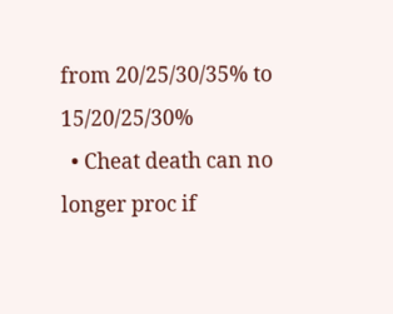from 20/25/30/35% to 15/20/25/30%
  • Cheat death can no longer proc if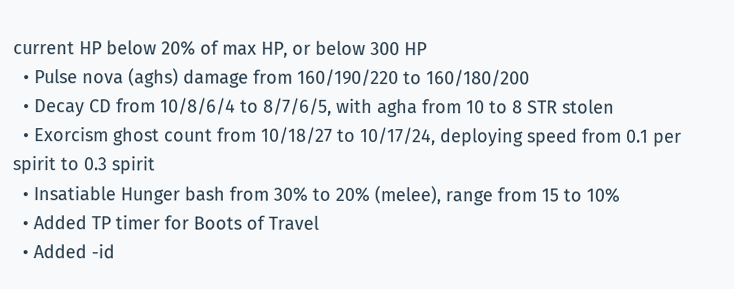current HP below 20% of max HP, or below 300 HP
  • Pulse nova (aghs) damage from 160/190/220 to 160/180/200
  • Decay CD from 10/8/6/4 to 8/7/6/5, with agha from 10 to 8 STR stolen
  • Exorcism ghost count from 10/18/27 to 10/17/24, deploying speed from 0.1 per spirit to 0.3 spirit
  • Insatiable Hunger bash from 30% to 20% (melee), range from 15 to 10%
  • Added TP timer for Boots of Travel
  • Added -id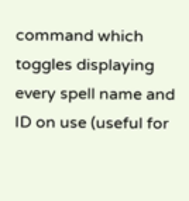command which toggles displaying every spell name and ID on use (useful for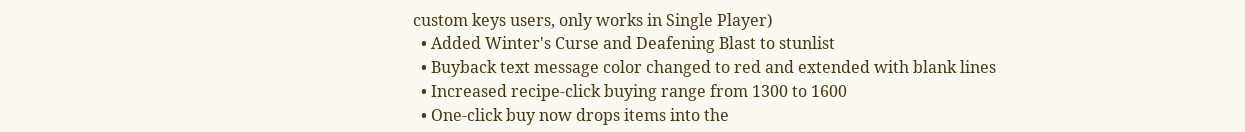custom keys users, only works in Single Player)
  • Added Winter's Curse and Deafening Blast to stunlist
  • Buyback text message color changed to red and extended with blank lines
  • Increased recipe-click buying range from 1300 to 1600
  • One-click buy now drops items into the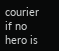courier if no hero is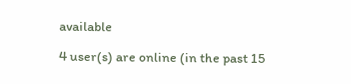available

4 user(s) are online (in the past 15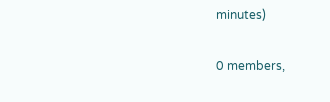minutes)

0 members,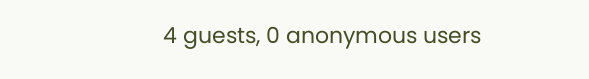4 guests, 0 anonymous users